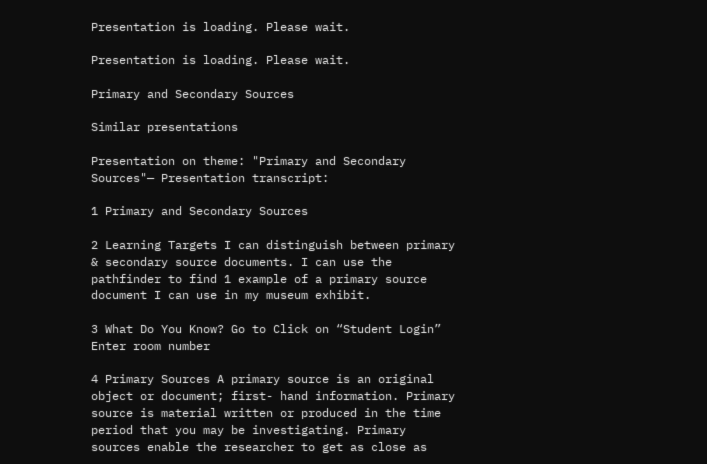Presentation is loading. Please wait.

Presentation is loading. Please wait.

Primary and Secondary Sources

Similar presentations

Presentation on theme: "Primary and Secondary Sources"— Presentation transcript:

1 Primary and Secondary Sources

2 Learning Targets I can distinguish between primary & secondary source documents. I can use the pathfinder to find 1 example of a primary source document I can use in my museum exhibit.

3 What Do You Know? Go to Click on “Student Login”
Enter room number

4 Primary Sources A primary source is an original object or document; first- hand information. Primary source is material written or produced in the time period that you may be investigating. Primary sources enable the researcher to get as close as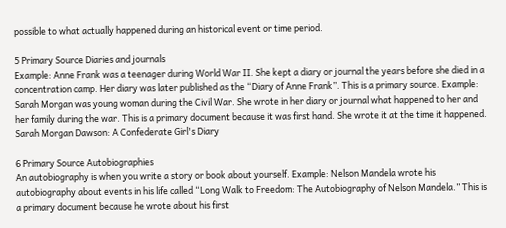possible to what actually happened during an historical event or time period.

5 Primary Source Diaries and journals
Example: Anne Frank was a teenager during World War II. She kept a diary or journal the years before she died in a concentration camp. Her diary was later published as the “Diary of Anne Frank”. This is a primary source. Example: Sarah Morgan was young woman during the Civil War. She wrote in her diary or journal what happened to her and her family during the war. This is a primary document because it was first hand. She wrote it at the time it happened. Sarah Morgan Dawson: A Confederate Girl's Diary

6 Primary Source Autobiographies
An autobiography is when you write a story or book about yourself. Example: Nelson Mandela wrote his autobiography about events in his life called “Long Walk to Freedom: The Autobiography of Nelson Mandela.” This is a primary document because he wrote about his first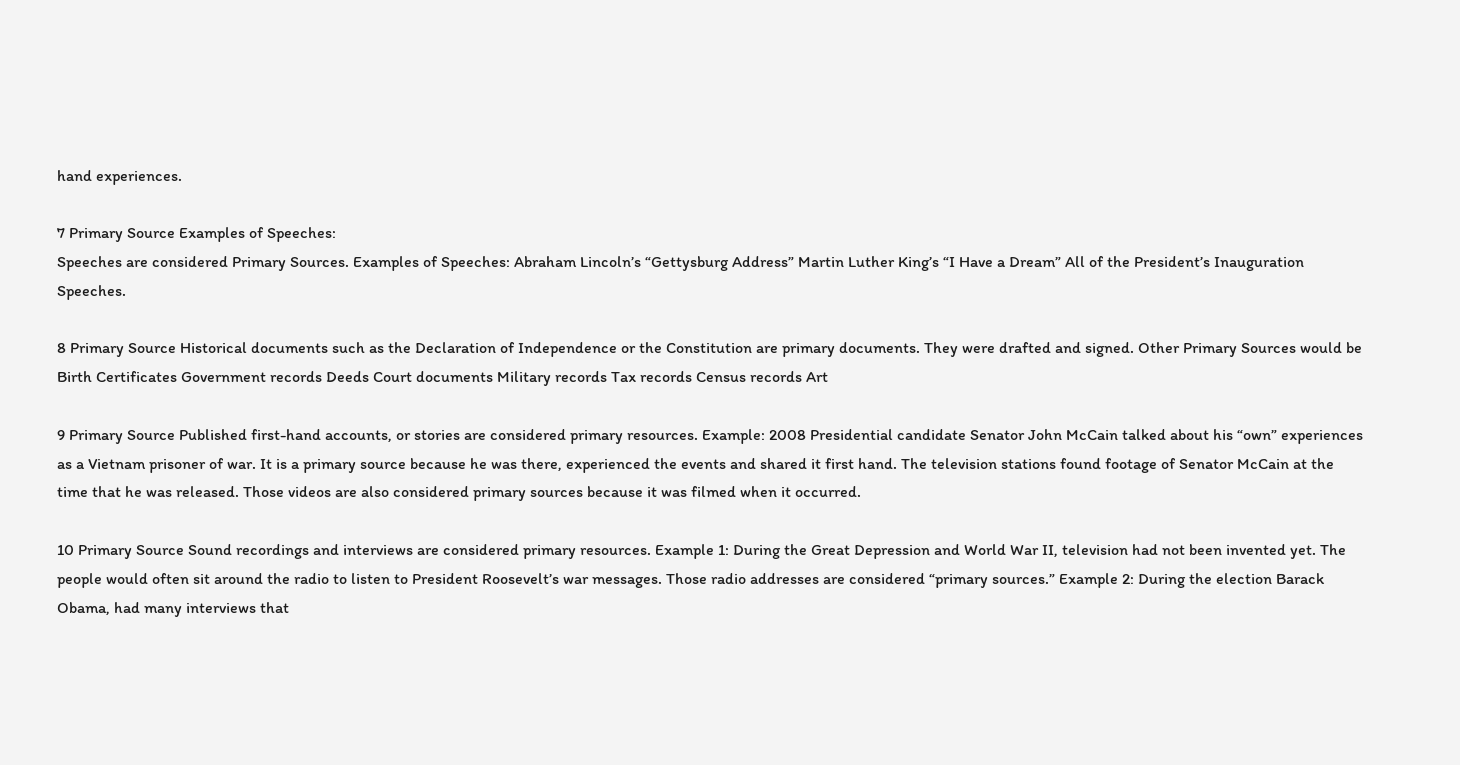hand experiences.

7 Primary Source Examples of Speeches:
Speeches are considered Primary Sources. Examples of Speeches: Abraham Lincoln’s “Gettysburg Address” Martin Luther King’s “I Have a Dream” All of the President’s Inauguration Speeches.

8 Primary Source Historical documents such as the Declaration of Independence or the Constitution are primary documents. They were drafted and signed. Other Primary Sources would be Birth Certificates Government records Deeds Court documents Military records Tax records Census records Art

9 Primary Source Published first-hand accounts, or stories are considered primary resources. Example: 2008 Presidential candidate Senator John McCain talked about his “own” experiences as a Vietnam prisoner of war. It is a primary source because he was there, experienced the events and shared it first hand. The television stations found footage of Senator McCain at the time that he was released. Those videos are also considered primary sources because it was filmed when it occurred.

10 Primary Source Sound recordings and interviews are considered primary resources. Example 1: During the Great Depression and World War II, television had not been invented yet. The people would often sit around the radio to listen to President Roosevelt’s war messages. Those radio addresses are considered “primary sources.” Example 2: During the election Barack Obama, had many interviews that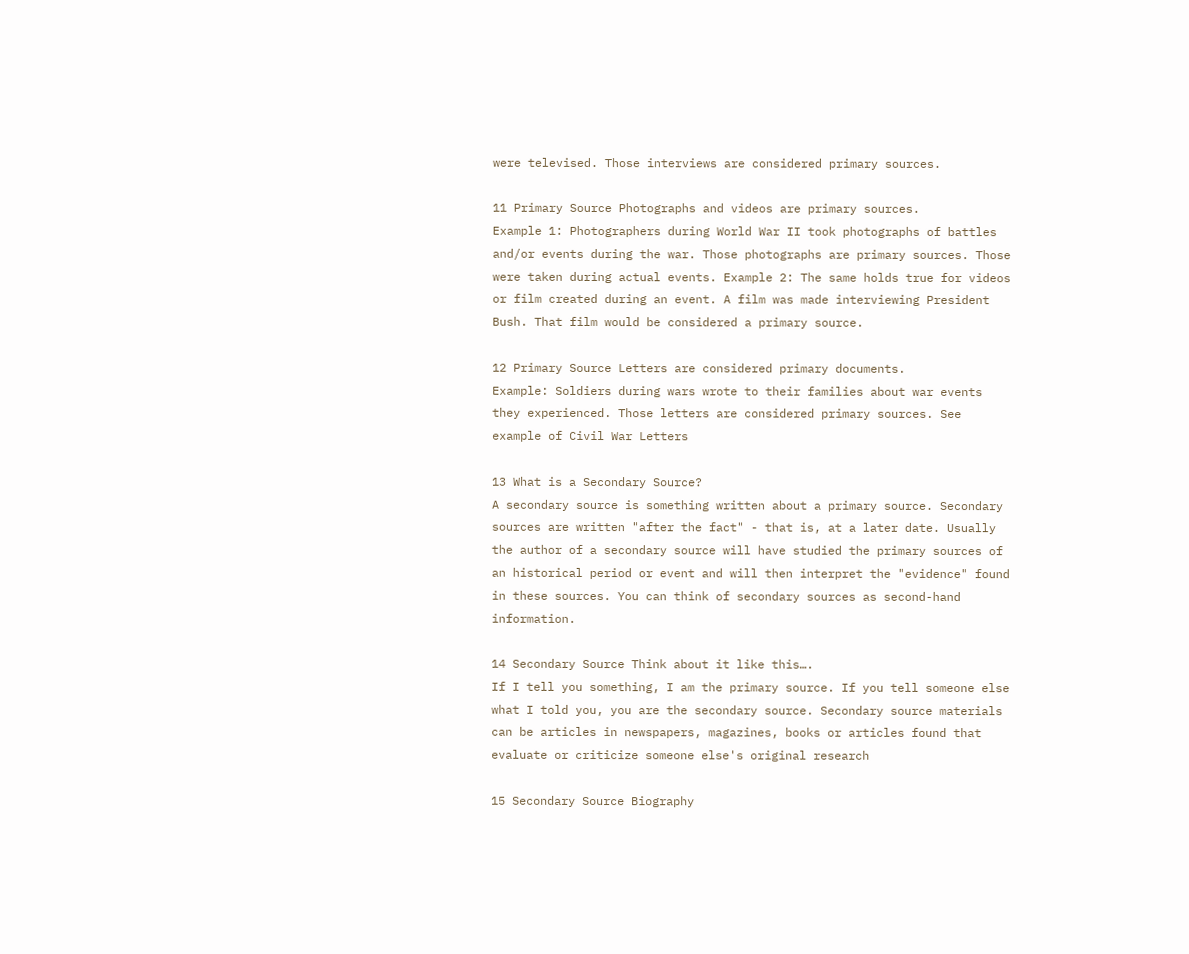were televised. Those interviews are considered primary sources.

11 Primary Source Photographs and videos are primary sources.
Example 1: Photographers during World War II took photographs of battles and/or events during the war. Those photographs are primary sources. Those were taken during actual events. Example 2: The same holds true for videos or film created during an event. A film was made interviewing President Bush. That film would be considered a primary source.

12 Primary Source Letters are considered primary documents.
Example: Soldiers during wars wrote to their families about war events they experienced. Those letters are considered primary sources. See example of Civil War Letters

13 What is a Secondary Source?
A secondary source is something written about a primary source. Secondary sources are written "after the fact" - that is, at a later date. Usually the author of a secondary source will have studied the primary sources of an historical period or event and will then interpret the "evidence" found in these sources. You can think of secondary sources as second-hand information.

14 Secondary Source Think about it like this….
If I tell you something, I am the primary source. If you tell someone else what I told you, you are the secondary source. Secondary source materials can be articles in newspapers, magazines, books or articles found that evaluate or criticize someone else's original research

15 Secondary Source Biography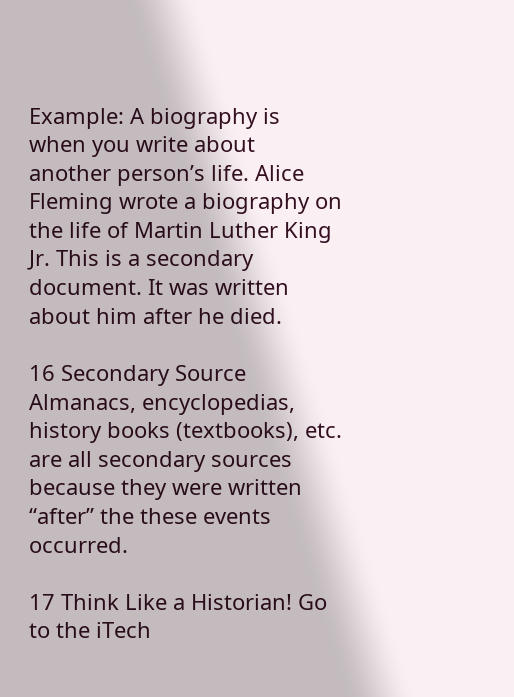Example: A biography is when you write about another person’s life. Alice Fleming wrote a biography on the life of Martin Luther King Jr. This is a secondary document. It was written about him after he died.

16 Secondary Source Almanacs, encyclopedias, history books (textbooks), etc. are all secondary sources because they were written “after” the these events occurred.

17 Think Like a Historian! Go to the iTech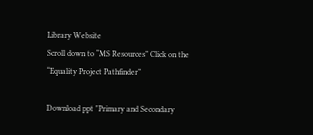Library Website
Scroll down to “MS Resources” Click on the “Equality Project Pathfinder”

Download ppt "Primary and Secondary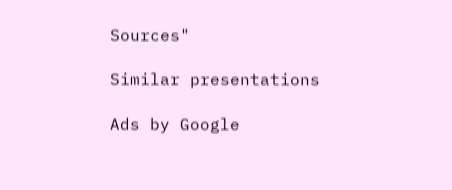Sources"

Similar presentations

Ads by Google